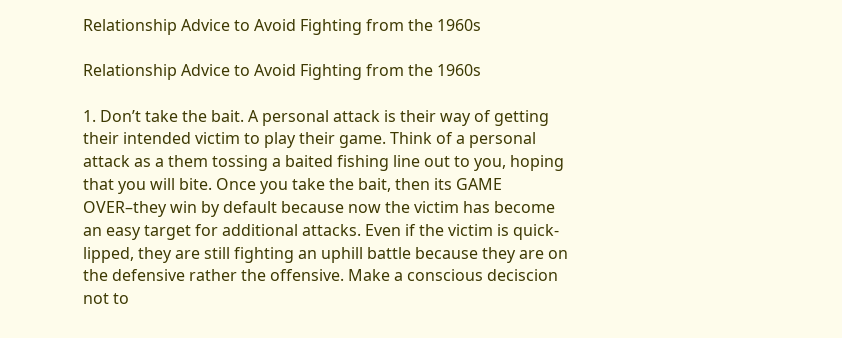Relationship Advice to Avoid Fighting from the 1960s

Relationship Advice to Avoid Fighting from the 1960s

1. Don’t take the bait. A personal attack is their way of getting their intended victim to play their game. Think of a personal attack as a them tossing a baited fishing line out to you, hoping that you will bite. Once you take the bait, then its GAME OVER–they win by default because now the victim has become an easy target for additional attacks. Even if the victim is quick-lipped, they are still fighting an uphill battle because they are on the defensive rather the offensive. Make a conscious deciscion not to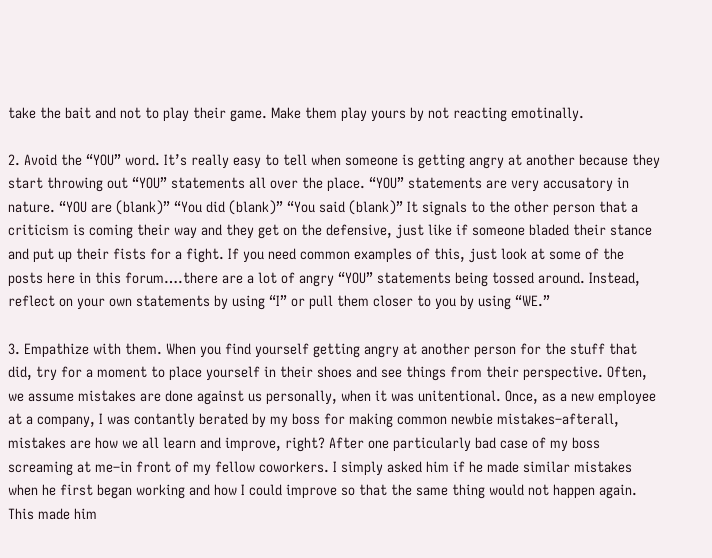take the bait and not to play their game. Make them play yours by not reacting emotinally.

2. Avoid the “YOU” word. It’s really easy to tell when someone is getting angry at another because they start throwing out “YOU” statements all over the place. “YOU” statements are very accusatory in nature. “YOU are (blank)” “You did (blank)” “You said (blank)” It signals to the other person that a criticism is coming their way and they get on the defensive, just like if someone bladed their stance and put up their fists for a fight. If you need common examples of this, just look at some of the posts here in this forum….there are a lot of angry “YOU” statements being tossed around. Instead, reflect on your own statements by using “I” or pull them closer to you by using “WE.”

3. Empathize with them. When you find yourself getting angry at another person for the stuff that did, try for a moment to place yourself in their shoes and see things from their perspective. Often, we assume mistakes are done against us personally, when it was unitentional. Once, as a new employee at a company, I was contantly berated by my boss for making common newbie mistakes–afterall, mistakes are how we all learn and improve, right? After one particularly bad case of my boss screaming at me–in front of my fellow coworkers. I simply asked him if he made similar mistakes when he first began working and how I could improve so that the same thing would not happen again. This made him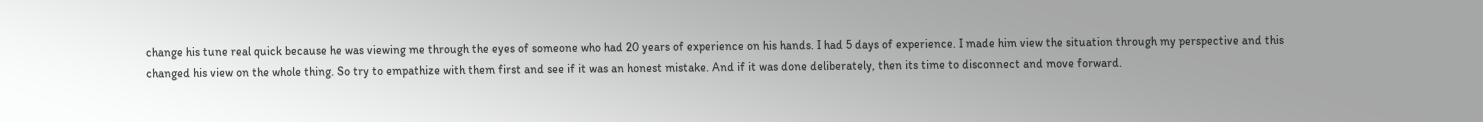change his tune real quick because he was viewing me through the eyes of someone who had 20 years of experience on his hands. I had 5 days of experience. I made him view the situation through my perspective and this changed his view on the whole thing. So try to empathize with them first and see if it was an honest mistake. And if it was done deliberately, then its time to disconnect and move forward.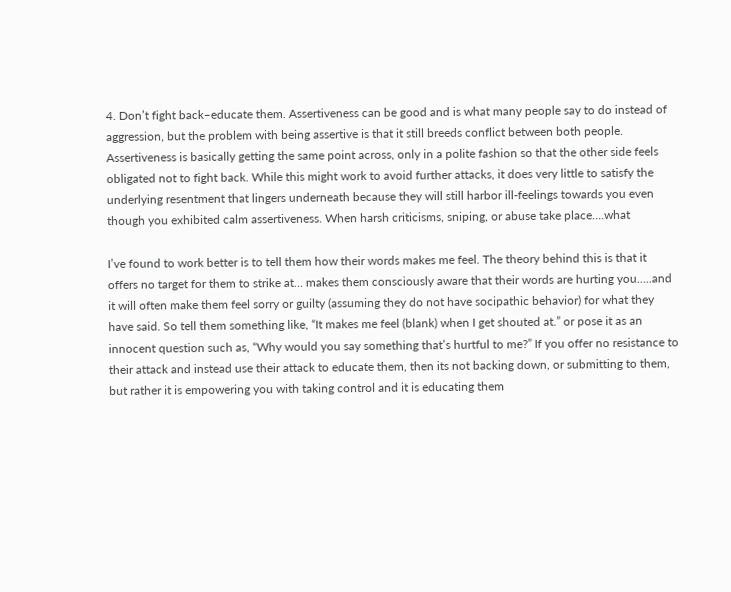4. Don’t fight back–educate them. Assertiveness can be good and is what many people say to do instead of aggression, but the problem with being assertive is that it still breeds conflict between both people. Assertiveness is basically getting the same point across, only in a polite fashion so that the other side feels obligated not to fight back. While this might work to avoid further attacks, it does very little to satisfy the underlying resentment that lingers underneath because they will still harbor ill-feelings towards you even though you exhibited calm assertiveness. When harsh criticisms, sniping, or abuse take place….what

I’ve found to work better is to tell them how their words makes me feel. The theory behind this is that it offers no target for them to strike at… makes them consciously aware that their words are hurting you…..and it will often make them feel sorry or guilty (assuming they do not have socipathic behavior) for what they have said. So tell them something like, “It makes me feel (blank) when I get shouted at.” or pose it as an innocent question such as, “Why would you say something that’s hurtful to me?” If you offer no resistance to their attack and instead use their attack to educate them, then its not backing down, or submitting to them, but rather it is empowering you with taking control and it is educating them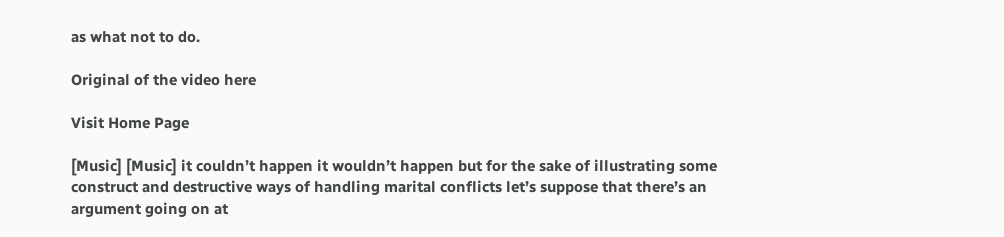as what not to do.

Original of the video here

Visit Home Page

[Music] [Music] it couldn’t happen it wouldn’t happen but for the sake of illustrating some construct and destructive ways of handling marital conflicts let’s suppose that there’s an argument going on at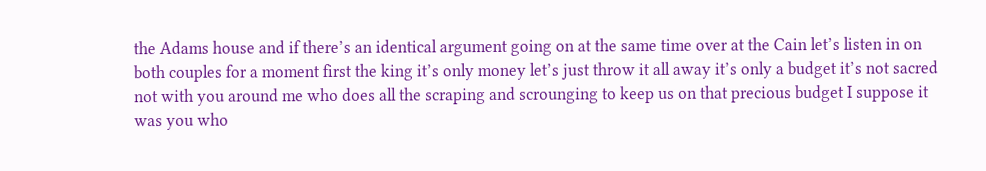the Adams house and if there’s an identical argument going on at the same time over at the Cain let’s listen in on both couples for a moment first the king it’s only money let’s just throw it all away it’s only a budget it’s not sacred not with you around me who does all the scraping and scrounging to keep us on that precious budget I suppose it was you who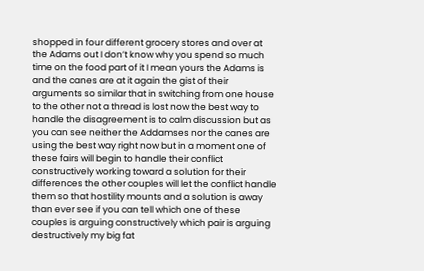shopped in four different grocery stores and over at the Adams out I don’t know why you spend so much time on the food part of it I mean yours the Adams is and the canes are at it again the gist of their arguments so similar that in switching from one house to the other not a thread is lost now the best way to handle the disagreement is to calm discussion but as you can see neither the Addamses nor the canes are using the best way right now but in a moment one of these fairs will begin to handle their conflict constructively working toward a solution for their differences the other couples will let the conflict handle them so that hostility mounts and a solution is away than ever see if you can tell which one of these couples is arguing constructively which pair is arguing destructively my big fat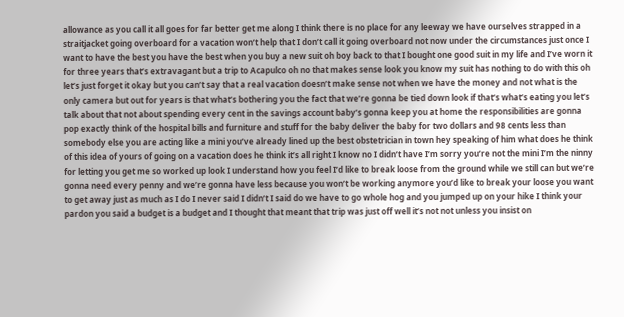allowance as you call it all goes for far better get me along I think there is no place for any leeway we have ourselves strapped in a straitjacket going overboard for a vacation won’t help that I don’t call it going overboard not now under the circumstances just once I want to have the best you have the best when you buy a new suit oh boy back to that I bought one good suit in my life and I’ve worn it for three years that’s extravagant but a trip to Acapulco oh no that makes sense look you know my suit has nothing to do with this oh let’s just forget it okay but you can’t say that a real vacation doesn’t make sense not when we have the money and not what is the only camera but out for years is that what’s bothering you the fact that we’re gonna be tied down look if that’s what’s eating you let’s talk about that not about spending every cent in the savings account baby’s gonna keep you at home the responsibilities are gonna pop exactly think of the hospital bills and furniture and stuff for the baby deliver the baby for two dollars and 98 cents less than somebody else you are acting like a mini you’ve already lined up the best obstetrician in town hey speaking of him what does he think of this idea of yours of going on a vacation does he think it’s all right I know no I didn’t have I’m sorry you’re not the mini I’m the ninny for letting you get me so worked up look I understand how you feel I’d like to break loose from the ground while we still can but we’re gonna need every penny and we’re gonna have less because you won’t be working anymore you’d like to break your loose you want to get away just as much as I do I never said I didn’t I said do we have to go whole hog and you jumped up on your hike I think your pardon you said a budget is a budget and I thought that meant that trip was just off well it’s not not unless you insist on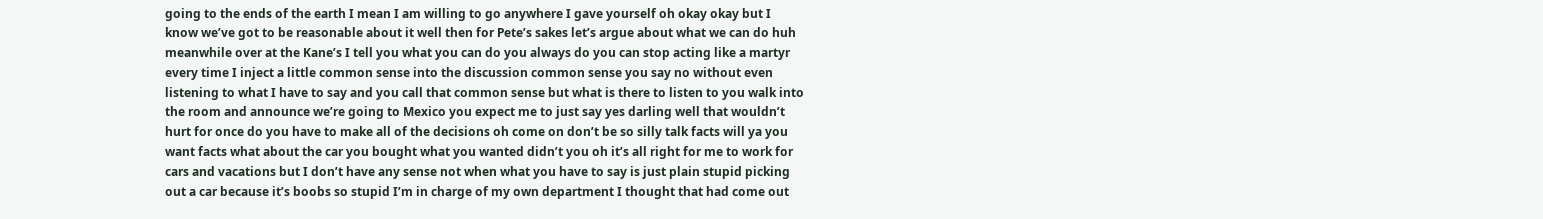going to the ends of the earth I mean I am willing to go anywhere I gave yourself oh okay okay but I know we’ve got to be reasonable about it well then for Pete’s sakes let’s argue about what we can do huh meanwhile over at the Kane’s I tell you what you can do you always do you can stop acting like a martyr every time I inject a little common sense into the discussion common sense you say no without even listening to what I have to say and you call that common sense but what is there to listen to you walk into the room and announce we’re going to Mexico you expect me to just say yes darling well that wouldn’t hurt for once do you have to make all of the decisions oh come on don’t be so silly talk facts will ya you want facts what about the car you bought what you wanted didn’t you oh it’s all right for me to work for cars and vacations but I don’t have any sense not when what you have to say is just plain stupid picking out a car because it’s boobs so stupid I’m in charge of my own department I thought that had come out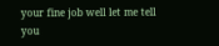your fine job well let me tell you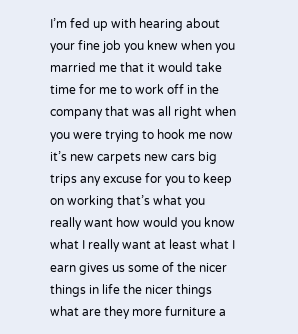I’m fed up with hearing about your fine job you knew when you married me that it would take time for me to work off in the company that was all right when you were trying to hook me now it’s new carpets new cars big trips any excuse for you to keep on working that’s what you really want how would you know what I really want at least what I earn gives us some of the nicer things in life the nicer things what are they more furniture a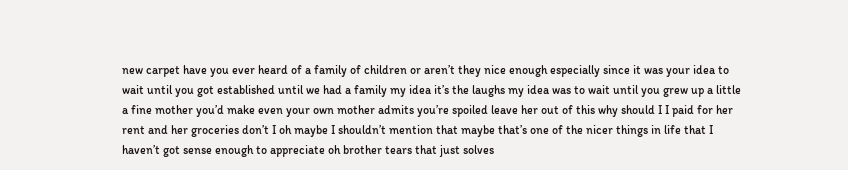new carpet have you ever heard of a family of children or aren’t they nice enough especially since it was your idea to wait until you got established until we had a family my idea it’s the laughs my idea was to wait until you grew up a little a fine mother you’d make even your own mother admits you’re spoiled leave her out of this why should I I paid for her rent and her groceries don’t I oh maybe I shouldn’t mention that maybe that’s one of the nicer things in life that I haven’t got sense enough to appreciate oh brother tears that just solves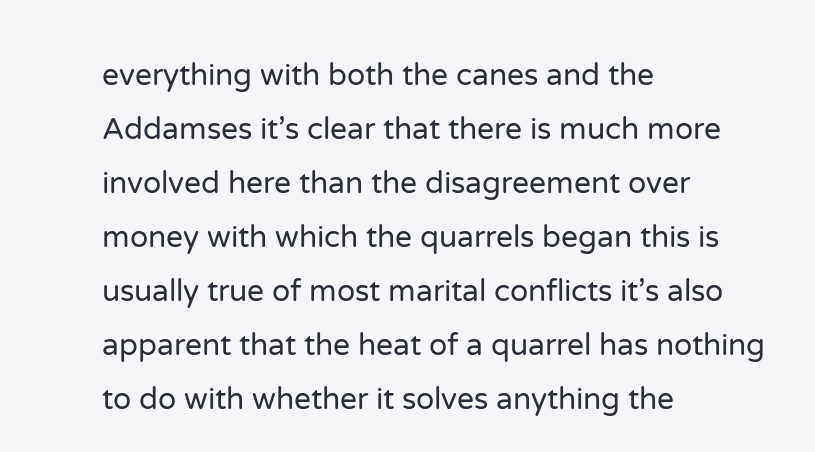everything with both the canes and the Addamses it’s clear that there is much more involved here than the disagreement over money with which the quarrels began this is usually true of most marital conflicts it’s also apparent that the heat of a quarrel has nothing to do with whether it solves anything the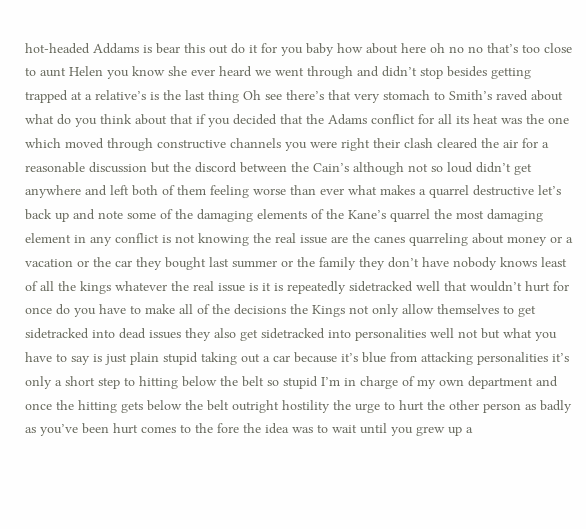hot-headed Addams is bear this out do it for you baby how about here oh no no that’s too close to aunt Helen you know she ever heard we went through and didn’t stop besides getting trapped at a relative’s is the last thing Oh see there’s that very stomach to Smith’s raved about what do you think about that if you decided that the Adams conflict for all its heat was the one which moved through constructive channels you were right their clash cleared the air for a reasonable discussion but the discord between the Cain’s although not so loud didn’t get anywhere and left both of them feeling worse than ever what makes a quarrel destructive let’s back up and note some of the damaging elements of the Kane’s quarrel the most damaging element in any conflict is not knowing the real issue are the canes quarreling about money or a vacation or the car they bought last summer or the family they don’t have nobody knows least of all the kings whatever the real issue is it is repeatedly sidetracked well that wouldn’t hurt for once do you have to make all of the decisions the Kings not only allow themselves to get sidetracked into dead issues they also get sidetracked into personalities well not but what you have to say is just plain stupid taking out a car because it’s blue from attacking personalities it’s only a short step to hitting below the belt so stupid I’m in charge of my own department and once the hitting gets below the belt outright hostility the urge to hurt the other person as badly as you’ve been hurt comes to the fore the idea was to wait until you grew up a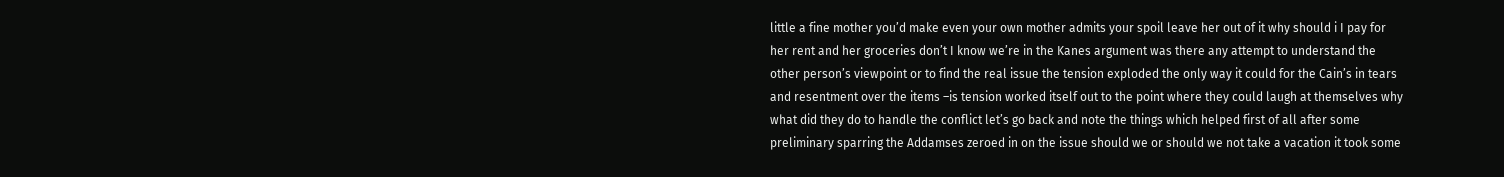little a fine mother you’d make even your own mother admits your spoil leave her out of it why should i I pay for her rent and her groceries don’t I know we’re in the Kanes argument was there any attempt to understand the other person’s viewpoint or to find the real issue the tension exploded the only way it could for the Cain’s in tears and resentment over the items –is tension worked itself out to the point where they could laugh at themselves why what did they do to handle the conflict let’s go back and note the things which helped first of all after some preliminary sparring the Addamses zeroed in on the issue should we or should we not take a vacation it took some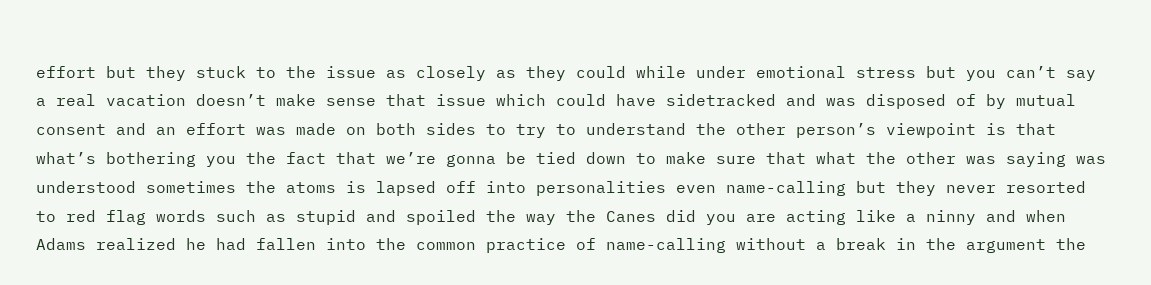effort but they stuck to the issue as closely as they could while under emotional stress but you can’t say a real vacation doesn’t make sense that issue which could have sidetracked and was disposed of by mutual consent and an effort was made on both sides to try to understand the other person’s viewpoint is that what’s bothering you the fact that we’re gonna be tied down to make sure that what the other was saying was understood sometimes the atoms is lapsed off into personalities even name-calling but they never resorted to red flag words such as stupid and spoiled the way the Canes did you are acting like a ninny and when Adams realized he had fallen into the common practice of name-calling without a break in the argument the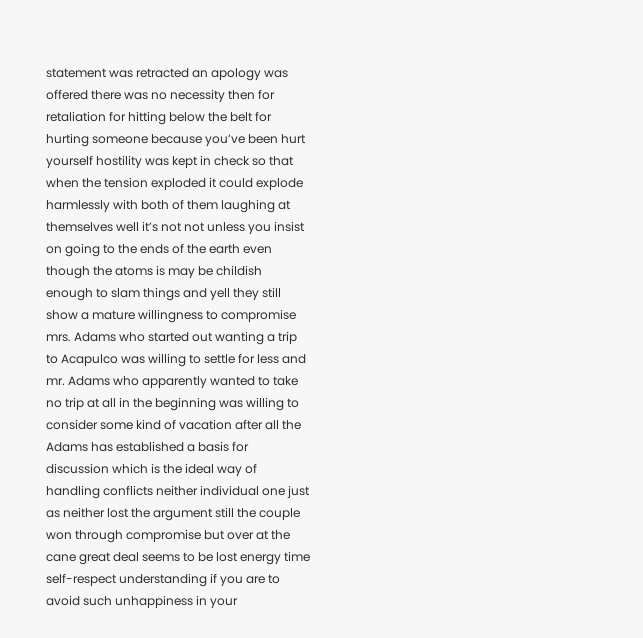statement was retracted an apology was offered there was no necessity then for retaliation for hitting below the belt for hurting someone because you’ve been hurt yourself hostility was kept in check so that when the tension exploded it could explode harmlessly with both of them laughing at themselves well it’s not not unless you insist on going to the ends of the earth even though the atoms is may be childish enough to slam things and yell they still show a mature willingness to compromise mrs. Adams who started out wanting a trip to Acapulco was willing to settle for less and mr. Adams who apparently wanted to take no trip at all in the beginning was willing to consider some kind of vacation after all the Adams has established a basis for discussion which is the ideal way of handling conflicts neither individual one just as neither lost the argument still the couple won through compromise but over at the cane great deal seems to be lost energy time self-respect understanding if you are to avoid such unhappiness in your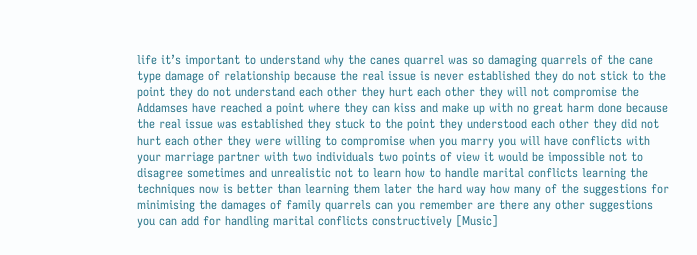life it’s important to understand why the canes quarrel was so damaging quarrels of the cane type damage of relationship because the real issue is never established they do not stick to the point they do not understand each other they hurt each other they will not compromise the Addamses have reached a point where they can kiss and make up with no great harm done because the real issue was established they stuck to the point they understood each other they did not hurt each other they were willing to compromise when you marry you will have conflicts with your marriage partner with two individuals two points of view it would be impossible not to disagree sometimes and unrealistic not to learn how to handle marital conflicts learning the techniques now is better than learning them later the hard way how many of the suggestions for minimising the damages of family quarrels can you remember are there any other suggestions you can add for handling marital conflicts constructively [Music]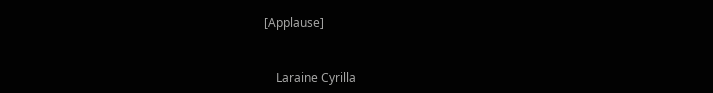[Applause]


    Laraine Cyrilla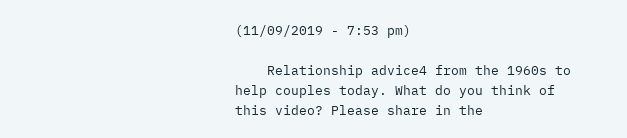(11/09/2019 - 7:53 pm)

    Relationship advice4 from the 1960s to help couples today. What do you think of this video? Please share in the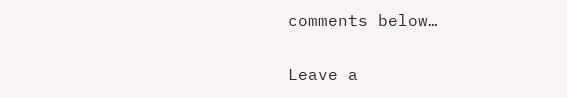comments below…

Leave a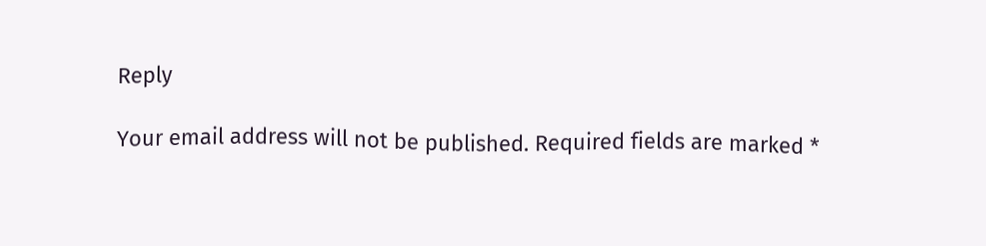Reply

Your email address will not be published. Required fields are marked *